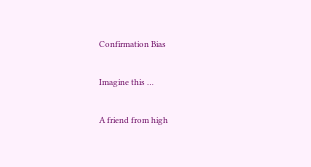Confirmation Bias

Imagine this …

A friend from high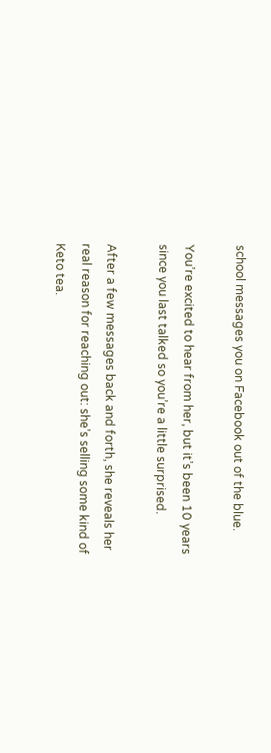school messages you on Facebook out of the blue.

You’re excited to hear from her, but it’s been 10 years since you last talked so you’re a little surprised.

After a few messages back and forth, she reveals her real reason for reaching out: she’s selling some kind of Keto tea.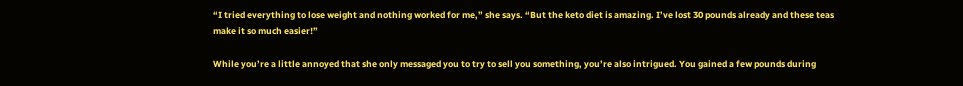“I tried everything to lose weight and nothing worked for me,” she says. “But the keto diet is amazing. I’ve lost 30 pounds already and these teas make it so much easier!”

While you’re a little annoyed that she only messaged you to try to sell you something, you’re also intrigued. You gained a few pounds during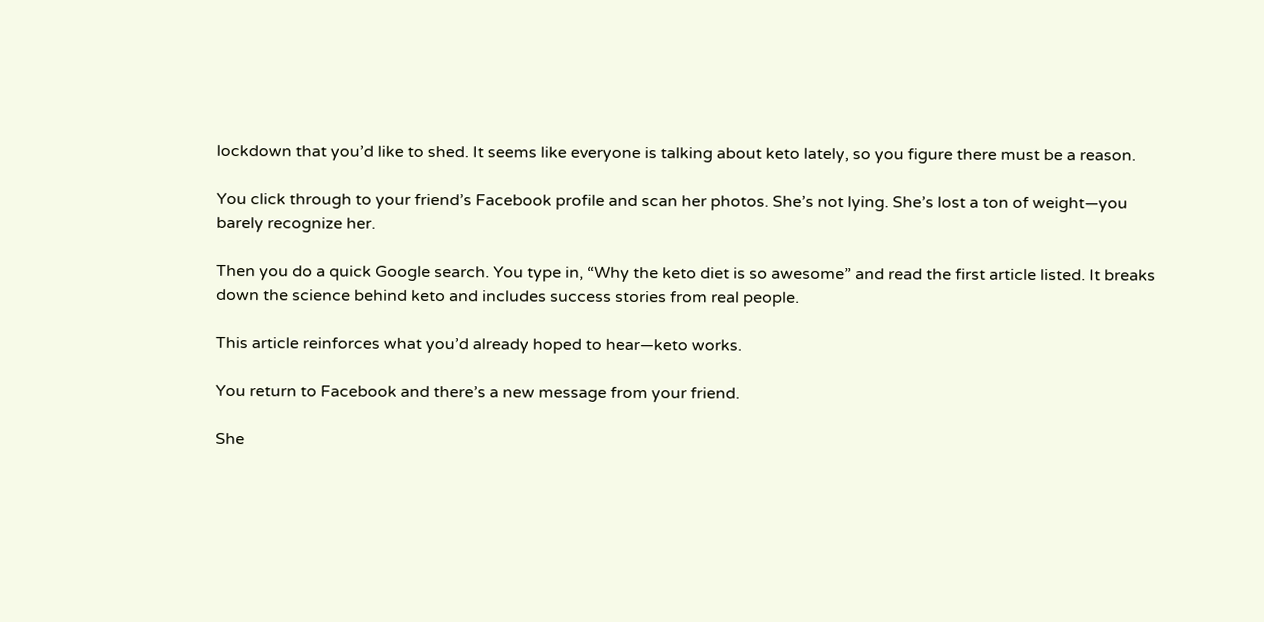lockdown that you’d like to shed. It seems like everyone is talking about keto lately, so you figure there must be a reason.

You click through to your friend’s Facebook profile and scan her photos. She’s not lying. She’s lost a ton of weight—you barely recognize her.

Then you do a quick Google search. You type in, “Why the keto diet is so awesome” and read the first article listed. It breaks down the science behind keto and includes success stories from real people.

This article reinforces what you’d already hoped to hear—keto works.

You return to Facebook and there’s a new message from your friend.

She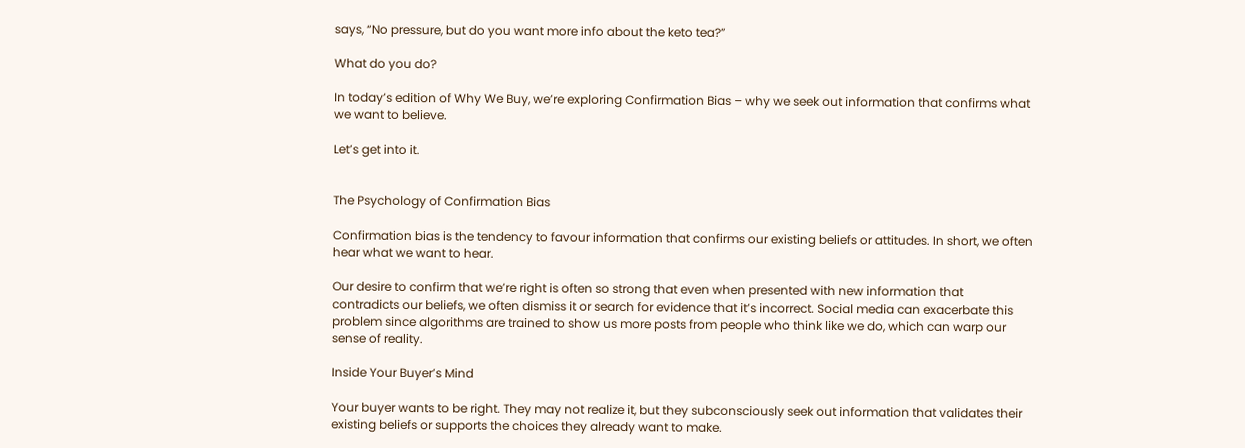says, “No pressure, but do you want more info about the keto tea?”

What do you do?

In today’s edition of Why We Buy, we’re exploring Confirmation Bias – why we seek out information that confirms what we want to believe.

Let’s get into it.


The Psychology of Confirmation Bias

Confirmation bias is the tendency to favour information that confirms our existing beliefs or attitudes. In short, we often hear what we want to hear.

Our desire to confirm that we’re right is often so strong that even when presented with new information that contradicts our beliefs, we often dismiss it or search for evidence that it’s incorrect. Social media can exacerbate this problem since algorithms are trained to show us more posts from people who think like we do, which can warp our sense of reality.

Inside Your Buyer’s Mind

Your buyer wants to be right. They may not realize it, but they subconsciously seek out information that validates their existing beliefs or supports the choices they already want to make.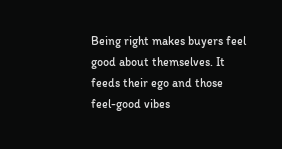Being right makes buyers feel good about themselves. It feeds their ego and those feel-good vibes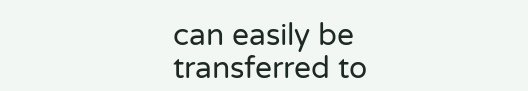can easily be transferred to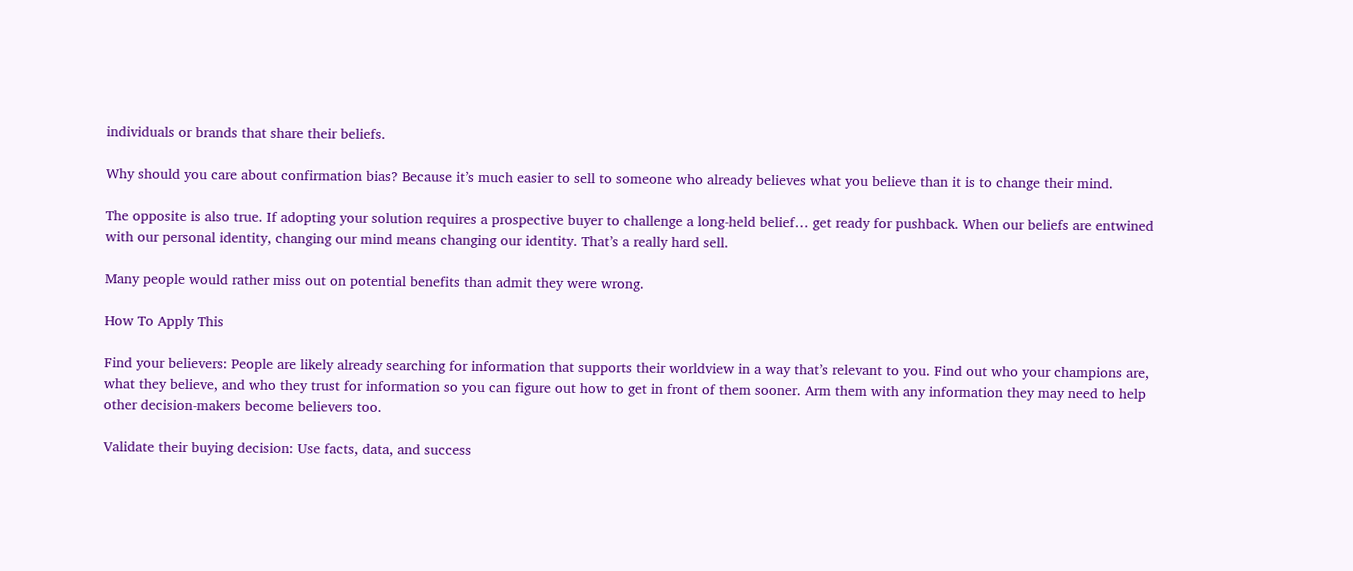individuals or brands that share their beliefs.

Why should you care about confirmation bias? Because it’s much easier to sell to someone who already believes what you believe than it is to change their mind.

The opposite is also true. If adopting your solution requires a prospective buyer to challenge a long-held belief… get ready for pushback. When our beliefs are entwined with our personal identity, changing our mind means changing our identity. That’s a really hard sell.

Many people would rather miss out on potential benefits than admit they were wrong.

How To Apply This

Find your believers: People are likely already searching for information that supports their worldview in a way that’s relevant to you. Find out who your champions are, what they believe, and who they trust for information so you can figure out how to get in front of them sooner. Arm them with any information they may need to help other decision-makers become believers too.

Validate their buying decision: Use facts, data, and success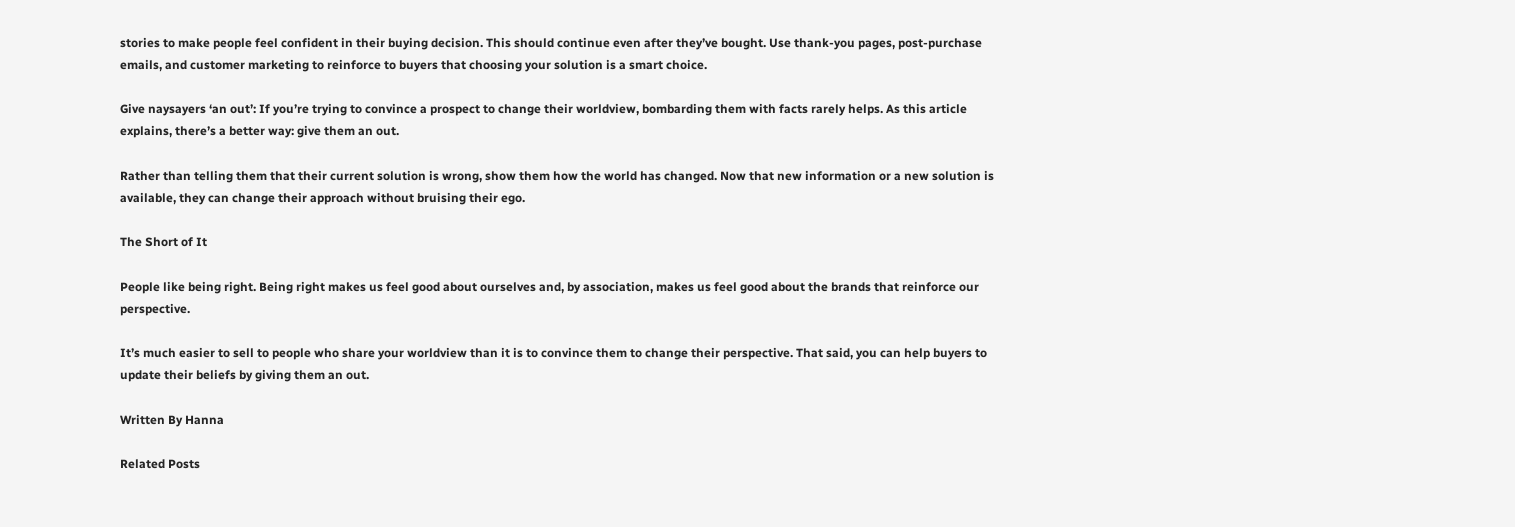stories to make people feel confident in their buying decision. This should continue even after they’ve bought. Use thank-you pages, post-purchase emails, and customer marketing to reinforce to buyers that choosing your solution is a smart choice.

Give naysayers ‘an out’: If you’re trying to convince a prospect to change their worldview, bombarding them with facts rarely helps. As this article explains, there’s a better way: give them an out.

Rather than telling them that their current solution is wrong, show them how the world has changed. Now that new information or a new solution is available, they can change their approach without bruising their ego.

The Short of It

People like being right. Being right makes us feel good about ourselves and, by association, makes us feel good about the brands that reinforce our perspective.

It’s much easier to sell to people who share your worldview than it is to convince them to change their perspective. That said, you can help buyers to update their beliefs by giving them an out.

Written By Hanna

Related Posts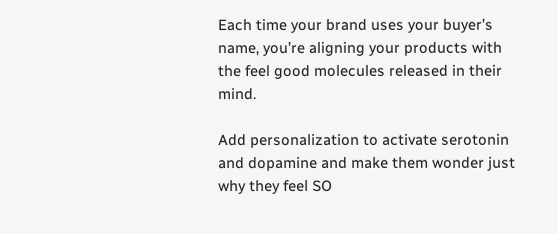Each time your brand uses your buyer’s name, you’re aligning your products with the feel good molecules released in their mind.

Add personalization to activate serotonin and dopamine and make them wonder just why they feel SO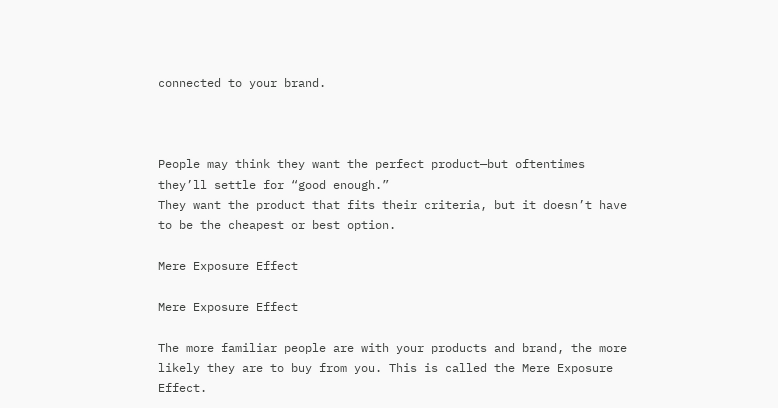connected to your brand.



People may think they want the perfect product—but oftentimes they’ll settle for “good enough.”
They want the product that fits their criteria, but it doesn’t have to be the cheapest or best option.

Mere Exposure Effect

Mere Exposure Effect

The more familiar people are with your products and brand, the more likely they are to buy from you. This is called the Mere Exposure Effect.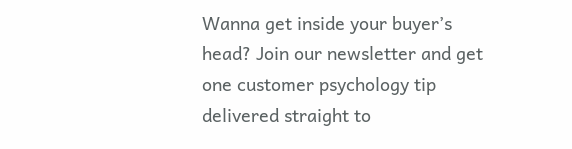Wanna get inside your buyer’s head? Join our newsletter and get one customer psychology tip delivered straight to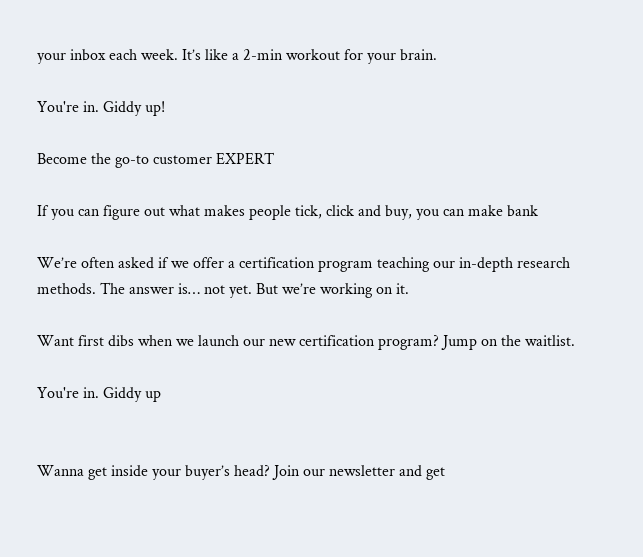your inbox each week. It’s like a 2-min workout for your brain.

You're in. Giddy up!

Become the go-to customer EXPERT

If you can figure out what makes people tick, click and buy, you can make bank

We’re often asked if we offer a certification program teaching our in-depth research methods. The answer is… not yet. But we’re working on it.

Want first dibs when we launch our new certification program? Jump on the waitlist.

You're in. Giddy up


Wanna get inside your buyer’s head? Join our newsletter and get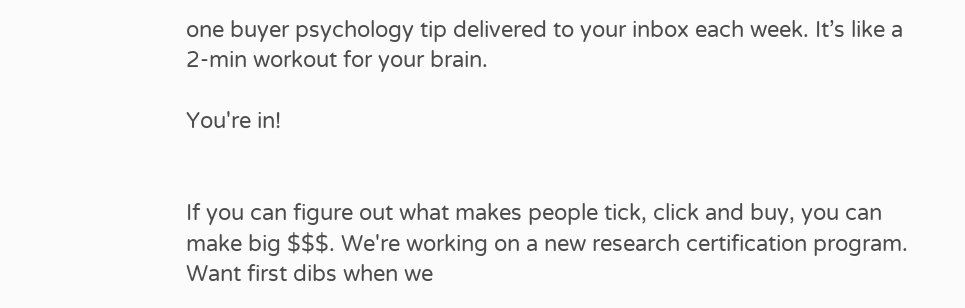one buyer psychology tip delivered to your inbox each week. It’s like a 2-min workout for your brain.

You're in!


If you can figure out what makes people tick, click and buy, you can make big $$$. We're working on a new research certification program. Want first dibs when we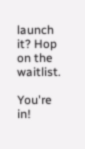launch it? Hop on the waitlist.

You're in!